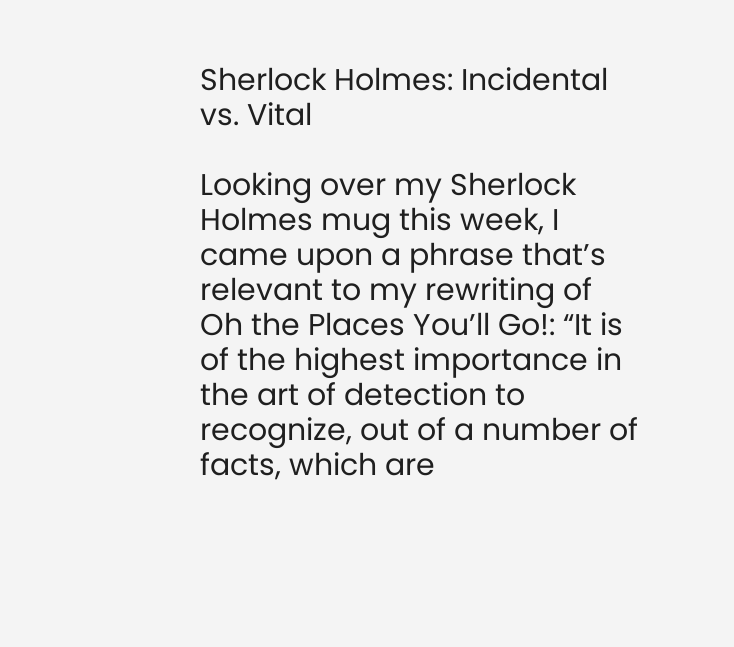Sherlock Holmes: Incidental vs. Vital

Looking over my Sherlock Holmes mug this week, I came upon a phrase that’s relevant to my rewriting of Oh the Places You’ll Go!: “It is of the highest importance in the art of detection to recognize, out of a number of facts, which are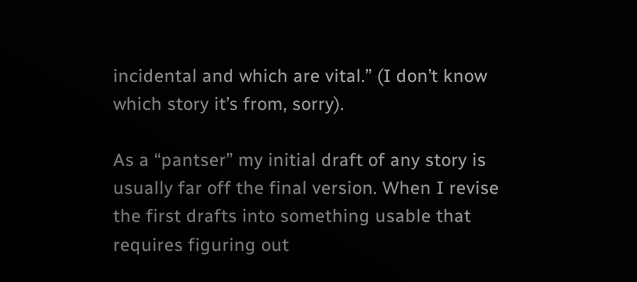incidental and which are vital.” (I don’t know which story it’s from, sorry).

As a “pantser” my initial draft of any story is usually far off the final version. When I revise the first drafts into something usable that requires figuring out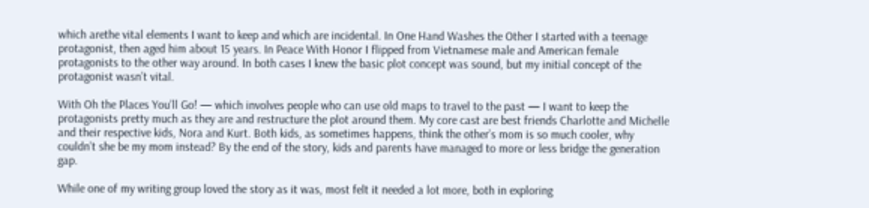which arethe vital elements I want to keep and which are incidental. In One Hand Washes the Other I started with a teenage protagonist, then aged him about 15 years. In Peace With Honor I flipped from Vietnamese male and American female protagonists to the other way around. In both cases I knew the basic plot concept was sound, but my initial concept of the protagonist wasn’t vital.

With Oh the Places You’ll Go! — which involves people who can use old maps to travel to the past — I want to keep the protagonists pretty much as they are and restructure the plot around them. My core cast are best friends Charlotte and Michelle and their respective kids, Nora and Kurt. Both kids, as sometimes happens, think the other’s mom is so much cooler, why couldn’t she be my mom instead? By the end of the story, kids and parents have managed to more or less bridge the generation gap.

While one of my writing group loved the story as it was, most felt it needed a lot more, both in exploring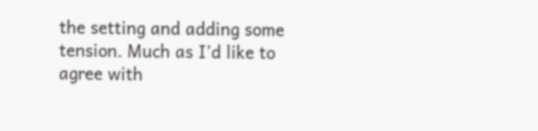the setting and adding some tension. Much as I’d like to agree with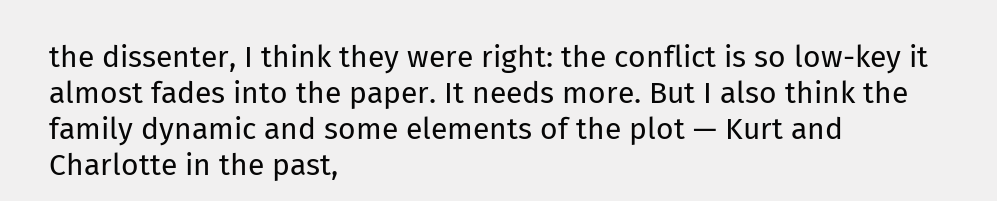the dissenter, I think they were right: the conflict is so low-key it almost fades into the paper. It needs more. But I also think the family dynamic and some elements of the plot — Kurt and Charlotte in the past,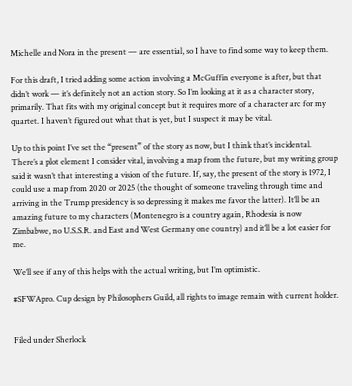Michelle and Nora in the present — are essential, so I have to find some way to keep them.

For this draft, I tried adding some action involving a McGuffin everyone is after, but that didn’t work — it’s definitely not an action story. So I’m looking at it as a character story, primarily. That fits with my original concept but it requires more of a character arc for my quartet. I haven’t figured out what that is yet, but I suspect it may be vital.

Up to this point I’ve set the “present” of the story as now, but I think that’s incidental. There’s a plot element I consider vital, involving a map from the future, but my writing group said it wasn’t that interesting a vision of the future. If, say, the present of the story is 1972, I could use a map from 2020 or 2025 (the thought of someone traveling through time and arriving in the Trump presidency is so depressing it makes me favor the latter). It’ll be an amazing future to my characters (Montenegro is a country again, Rhodesia is now Zimbabwe, no U.S.S.R. and East and West Germany one country) and it’ll be a lot easier for me.

We’ll see if any of this helps with the actual writing, but I’m optimistic.

#SFWApro. Cup design by Philosophers Guild, all rights to image remain with current holder.


Filed under Sherlock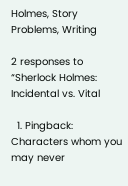Holmes, Story Problems, Writing

2 responses to “Sherlock Holmes: Incidental vs. Vital

  1. Pingback: Characters whom you may never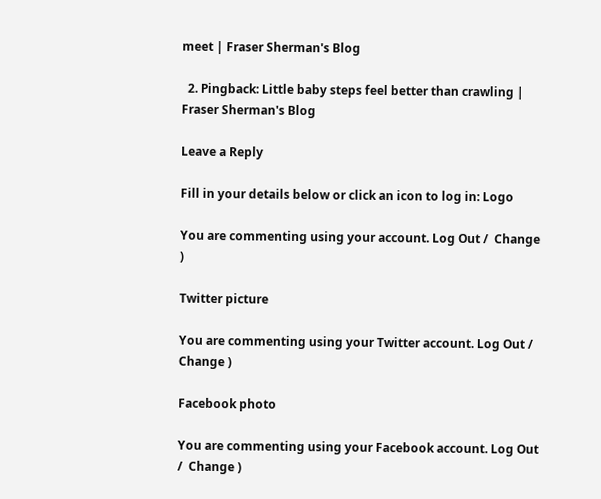meet | Fraser Sherman's Blog

  2. Pingback: Little baby steps feel better than crawling | Fraser Sherman's Blog

Leave a Reply

Fill in your details below or click an icon to log in: Logo

You are commenting using your account. Log Out /  Change )

Twitter picture

You are commenting using your Twitter account. Log Out /  Change )

Facebook photo

You are commenting using your Facebook account. Log Out /  Change )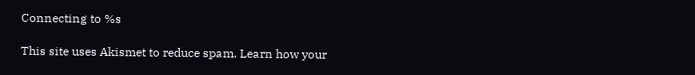Connecting to %s

This site uses Akismet to reduce spam. Learn how your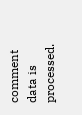comment data is processed.